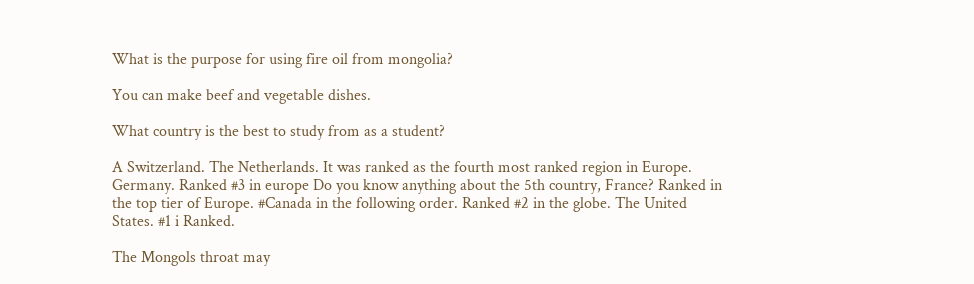What is the purpose for using fire oil from mongolia?

You can make beef and vegetable dishes.

What country is the best to study from as a student?

A Switzerland. The Netherlands. It was ranked as the fourth most ranked region in Europe. Germany. Ranked #3 in europe Do you know anything about the 5th country, France? Ranked in the top tier of Europe. #Canada in the following order. Ranked #2 in the globe. The United States. #1 i Ranked.

The Mongols throat may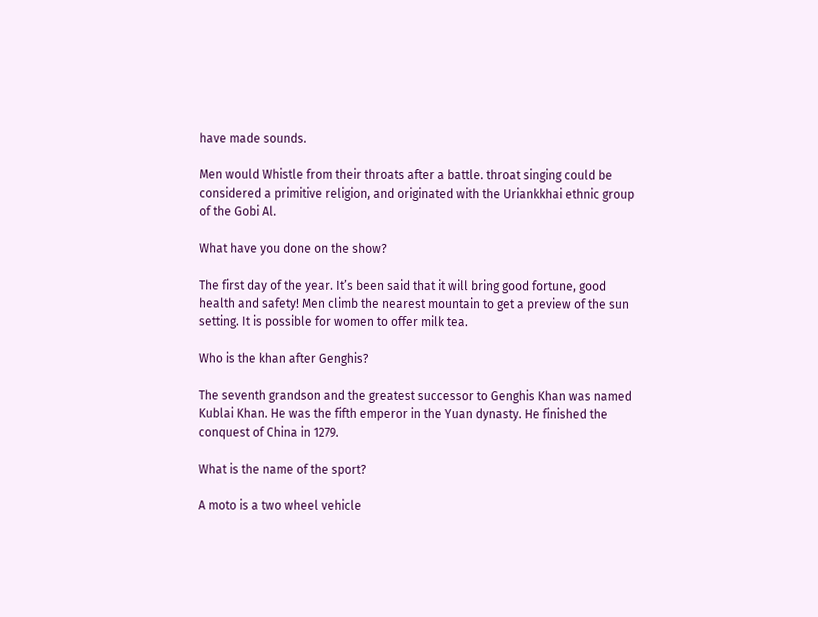have made sounds.

Men would Whistle from their throats after a battle. throat singing could be considered a primitive religion, and originated with the Uriankkhai ethnic group of the Gobi Al.

What have you done on the show?

The first day of the year. It’s been said that it will bring good fortune, good health and safety! Men climb the nearest mountain to get a preview of the sun setting. It is possible for women to offer milk tea.

Who is the khan after Genghis?

The seventh grandson and the greatest successor to Genghis Khan was named Kublai Khan. He was the fifth emperor in the Yuan dynasty. He finished the conquest of China in 1279.

What is the name of the sport?

A moto is a two wheel vehicle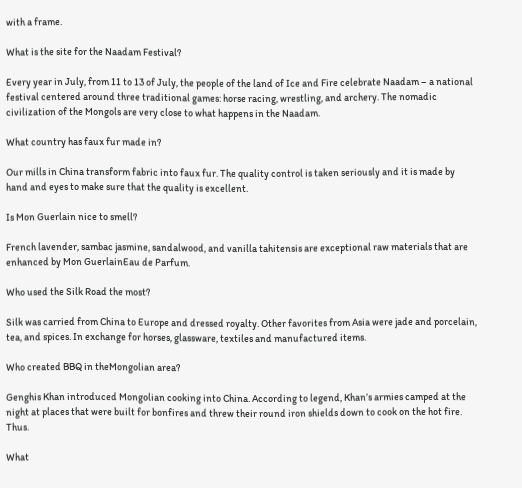with a frame.

What is the site for the Naadam Festival?

Every year in July, from 11 to 13 of July, the people of the land of Ice and Fire celebrate Naadam – a national festival centered around three traditional games: horse racing, wrestling, and archery. The nomadic civilization of the Mongols are very close to what happens in the Naadam.

What country has faux fur made in?

Our mills in China transform fabric into faux fur. The quality control is taken seriously and it is made by hand and eyes to make sure that the quality is excellent.

Is Mon Guerlain nice to smell?

French lavender, sambac jasmine, sandalwood, and vanilla tahitensis are exceptional raw materials that are enhanced by Mon GuerlainEau de Parfum.

Who used the Silk Road the most?

Silk was carried from China to Europe and dressed royalty. Other favorites from Asia were jade and porcelain, tea, and spices. In exchange for horses, glassware, textiles and manufactured items.

Who created BBQ in theMongolian area?

Genghis Khan introduced Mongolian cooking into China. According to legend, Khan’s armies camped at the night at places that were built for bonfires and threw their round iron shields down to cook on the hot fire. Thus.

What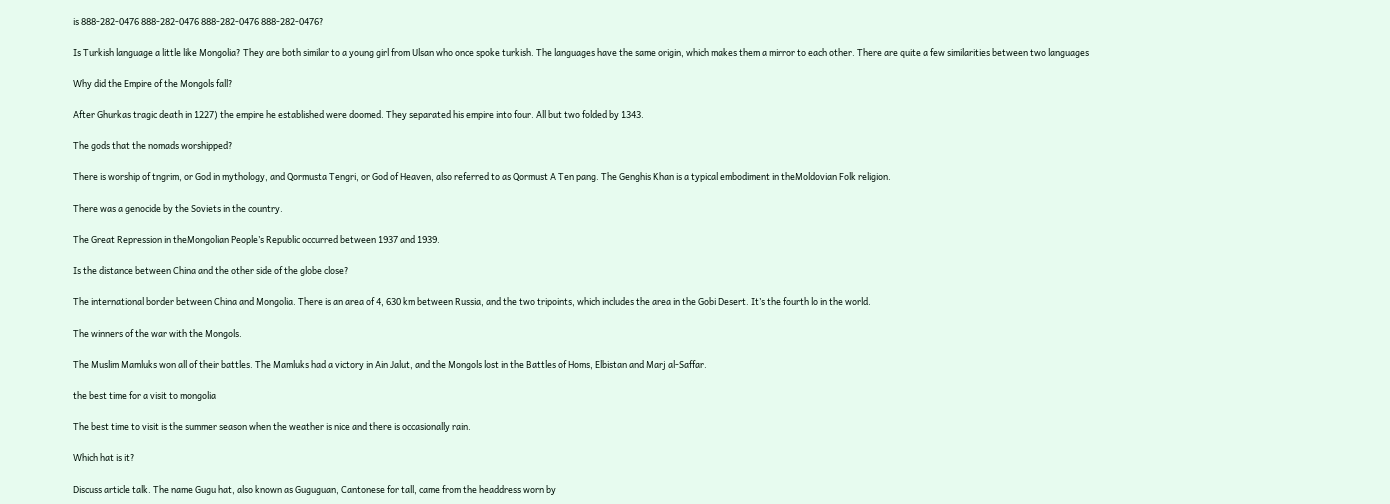is 888-282-0476 888-282-0476 888-282-0476 888-282-0476?

Is Turkish language a little like Mongolia? They are both similar to a young girl from Ulsan who once spoke turkish. The languages have the same origin, which makes them a mirror to each other. There are quite a few similarities between two languages

Why did the Empire of the Mongols fall?

After Ghurkas tragic death in 1227) the empire he established were doomed. They separated his empire into four. All but two folded by 1343.

The gods that the nomads worshipped?

There is worship of tngrim, or God in mythology, and Qormusta Tengri, or God of Heaven, also referred to as Qormust A Ten pang. The Genghis Khan is a typical embodiment in theMoldovian Folk religion.

There was a genocide by the Soviets in the country.

The Great Repression in theMongolian People’s Republic occurred between 1937 and 1939.

Is the distance between China and the other side of the globe close?

The international border between China and Mongolia. There is an area of 4, 630 km between Russia, and the two tripoints, which includes the area in the Gobi Desert. It’s the fourth lo in the world.

The winners of the war with the Mongols.

The Muslim Mamluks won all of their battles. The Mamluks had a victory in Ain Jalut, and the Mongols lost in the Battles of Homs, Elbistan and Marj al-Saffar.

the best time for a visit to mongolia

The best time to visit is the summer season when the weather is nice and there is occasionally rain.

Which hat is it?

Discuss article talk. The name Gugu hat, also known as Guguguan, Cantonese for tall, came from the headdress worn by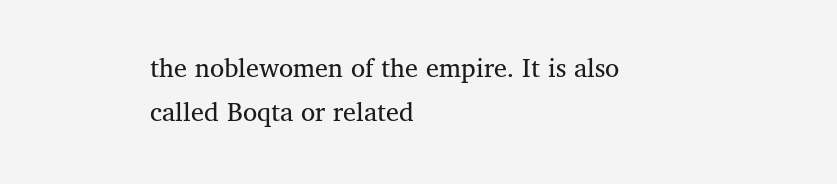the noblewomen of the empire. It is also called Boqta or related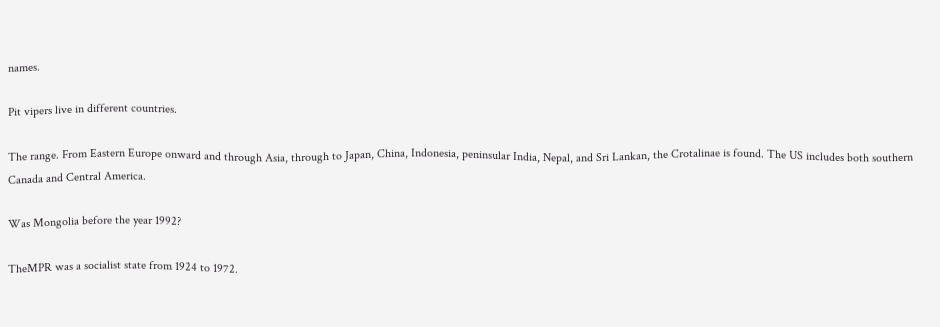names.

Pit vipers live in different countries.

The range. From Eastern Europe onward and through Asia, through to Japan, China, Indonesia, peninsular India, Nepal, and Sri Lankan, the Crotalinae is found. The US includes both southern Canada and Central America.

Was Mongolia before the year 1992?

TheMPR was a socialist state from 1924 to 1972.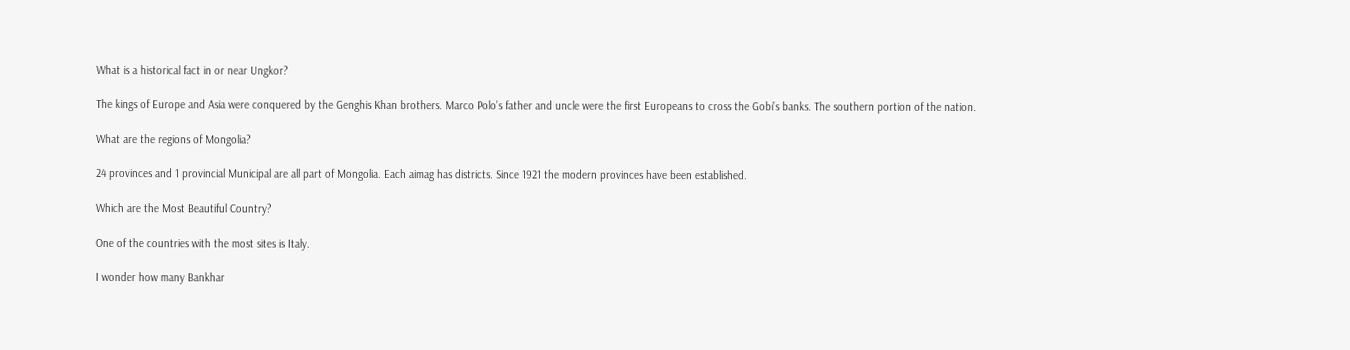What is a historical fact in or near Ungkor?

The kings of Europe and Asia were conquered by the Genghis Khan brothers. Marco Polo’s father and uncle were the first Europeans to cross the Gobi’s banks. The southern portion of the nation.

What are the regions of Mongolia?

24 provinces and 1 provincial Municipal are all part of Mongolia. Each aimag has districts. Since 1921 the modern provinces have been established.

Which are the Most Beautiful Country?

One of the countries with the most sites is Italy.

I wonder how many Bankhar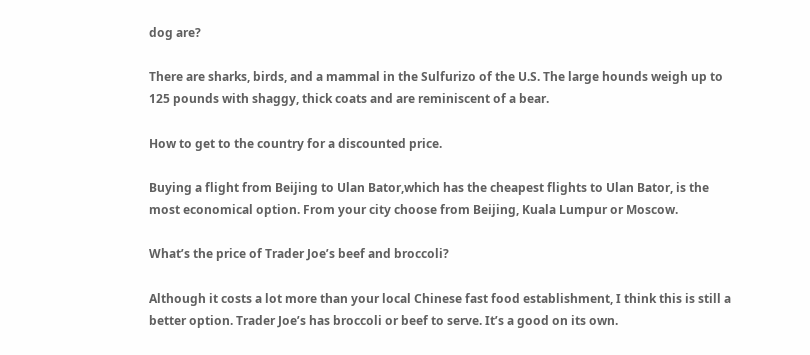dog are?

There are sharks, birds, and a mammal in the Sulfurizo of the U.S. The large hounds weigh up to 125 pounds with shaggy, thick coats and are reminiscent of a bear.

How to get to the country for a discounted price.

Buying a flight from Beijing to Ulan Bator,which has the cheapest flights to Ulan Bator, is the most economical option. From your city choose from Beijing, Kuala Lumpur or Moscow.

What’s the price of Trader Joe’s beef and broccoli?

Although it costs a lot more than your local Chinese fast food establishment, I think this is still a better option. Trader Joe’s has broccoli or beef to serve. It’s a good on its own.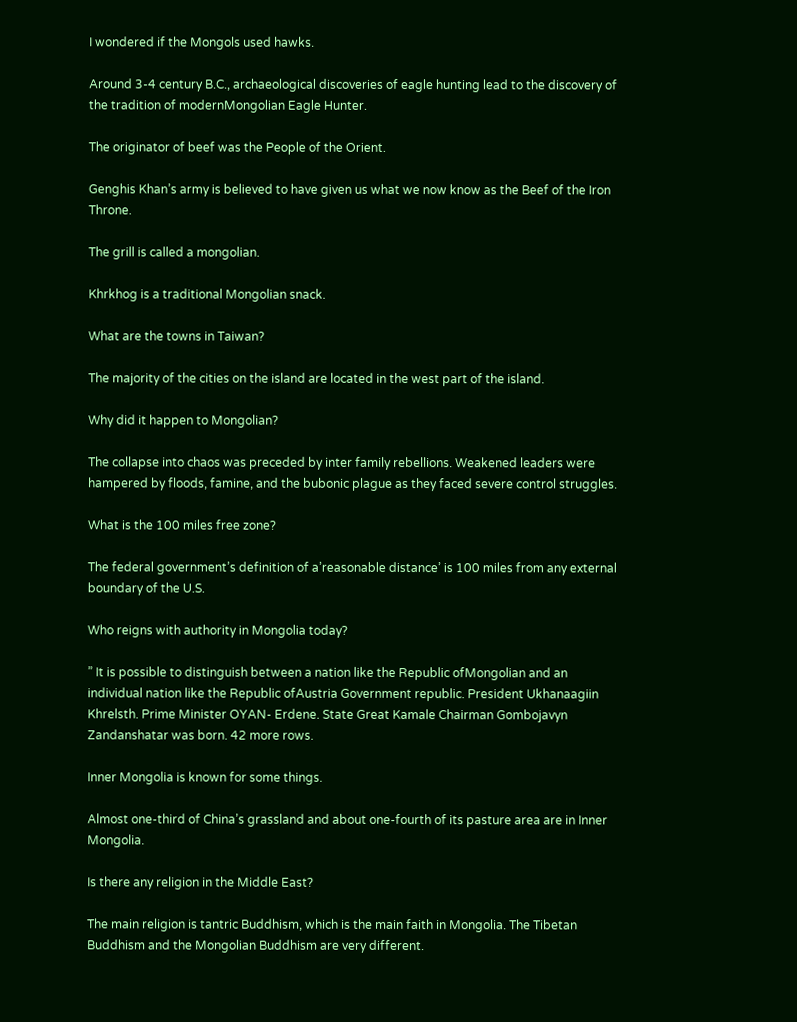I wondered if the Mongols used hawks.

Around 3-4 century B.C., archaeological discoveries of eagle hunting lead to the discovery of the tradition of modernMongolian Eagle Hunter.

The originator of beef was the People of the Orient.

Genghis Khan’s army is believed to have given us what we now know as the Beef of the Iron Throne.

The grill is called a mongolian.

Khrkhog is a traditional Mongolian snack.

What are the towns in Taiwan?

The majority of the cities on the island are located in the west part of the island.

Why did it happen to Mongolian?

The collapse into chaos was preceded by inter family rebellions. Weakened leaders were hampered by floods, famine, and the bubonic plague as they faced severe control struggles.

What is the 100 miles free zone?

The federal government’s definition of a’reasonable distance’ is 100 miles from any external boundary of the U.S.

Who reigns with authority in Mongolia today?

” It is possible to distinguish between a nation like the Republic ofMongolian and an individual nation like the Republic ofAustria Government republic. President Ukhanaagiin Khrelsth. Prime Minister OYAN- Erdene. State Great Kamale Chairman Gombojavyn Zandanshatar was born. 42 more rows.

Inner Mongolia is known for some things.

Almost one-third of China’s grassland and about one-fourth of its pasture area are in Inner Mongolia.

Is there any religion in the Middle East?

The main religion is tantric Buddhism, which is the main faith in Mongolia. The Tibetan Buddhism and the Mongolian Buddhism are very different.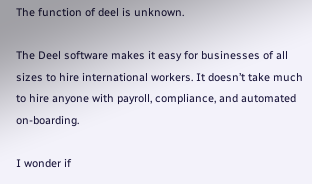The function of deel is unknown.

The Deel software makes it easy for businesses of all sizes to hire international workers. It doesn’t take much to hire anyone with payroll, compliance, and automated on-boarding.

I wonder if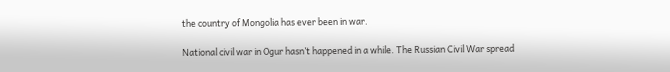the country of Mongolia has ever been in war.

National civil war in Ogur hasn’t happened in a while. The Russian Civil War spread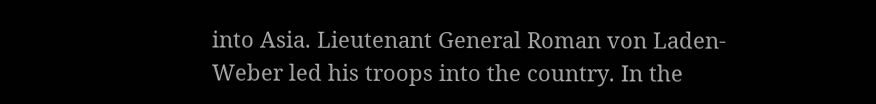into Asia. Lieutenant General Roman von Laden-Weber led his troops into the country. In the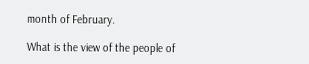month of February.

What is the view of the people of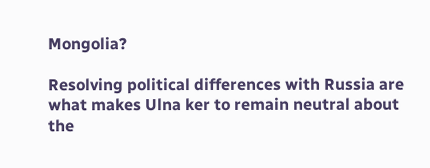Mongolia?

Resolving political differences with Russia are what makes Ulna ker to remain neutral about the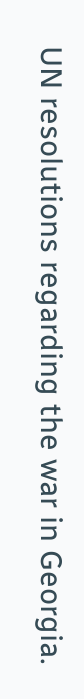UN resolutions regarding the war in Georgia.